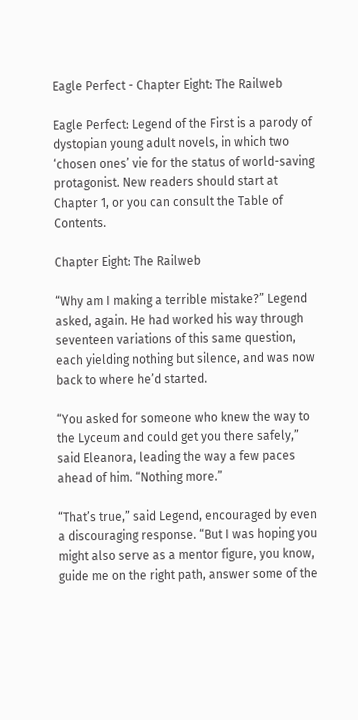Eagle Perfect - Chapter Eight: The Railweb

Eagle Perfect: Legend of the First is a parody of dystopian young adult novels, in which two ‘chosen ones’ vie for the status of world-saving protagonist. New readers should start at Chapter 1, or you can consult the Table of Contents.

Chapter Eight: The Railweb

“Why am I making a terrible mistake?” Legend asked, again. He had worked his way through seventeen variations of this same question, each yielding nothing but silence, and was now back to where he’d started.

“You asked for someone who knew the way to the Lyceum and could get you there safely,” said Eleanora, leading the way a few paces ahead of him. “Nothing more.”

“That’s true,” said Legend, encouraged by even a discouraging response. “But I was hoping you might also serve as a mentor figure, you know, guide me on the right path, answer some of the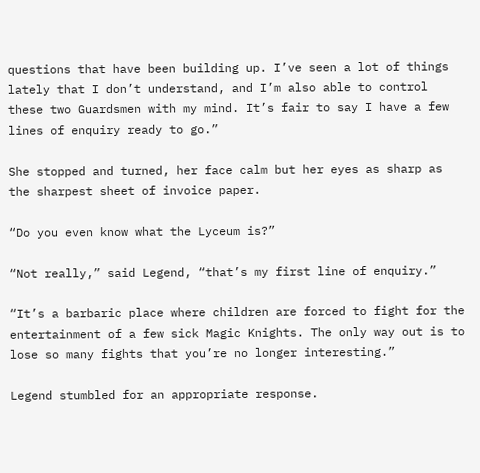questions that have been building up. I’ve seen a lot of things lately that I don’t understand, and I’m also able to control these two Guardsmen with my mind. It’s fair to say I have a few lines of enquiry ready to go.”

She stopped and turned, her face calm but her eyes as sharp as the sharpest sheet of invoice paper.

“Do you even know what the Lyceum is?”

“Not really,” said Legend, “that’s my first line of enquiry.”

“It’s a barbaric place where children are forced to fight for the entertainment of a few sick Magic Knights. The only way out is to lose so many fights that you’re no longer interesting.”

Legend stumbled for an appropriate response.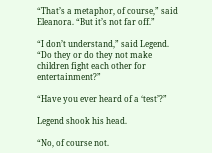“That’s a metaphor, of course,” said Eleanora. “But it’s not far off.”

“I don’t understand,” said Legend. “Do they or do they not make children fight each other for entertainment?”

“Have you ever heard of a ‘test’?”

Legend shook his head.

“No, of course not.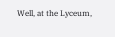Well, at the Lyceum,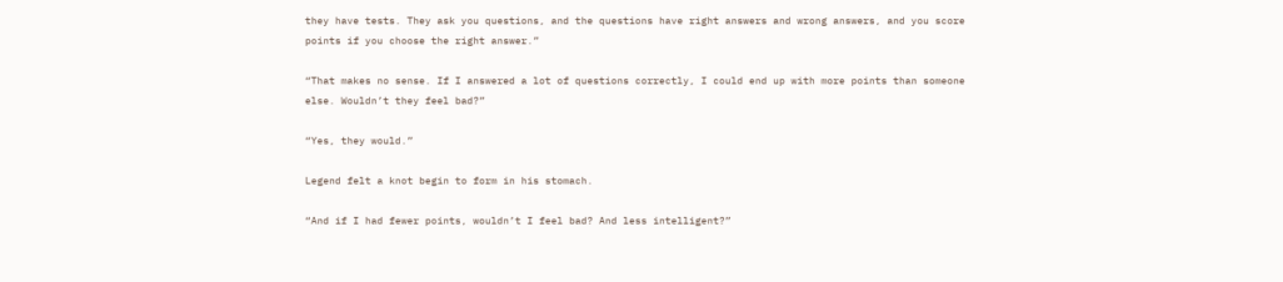they have tests. They ask you questions, and the questions have right answers and wrong answers, and you score points if you choose the right answer.”

“That makes no sense. If I answered a lot of questions correctly, I could end up with more points than someone else. Wouldn’t they feel bad?”

“Yes, they would.”

Legend felt a knot begin to form in his stomach.

“And if I had fewer points, wouldn’t I feel bad? And less intelligent?”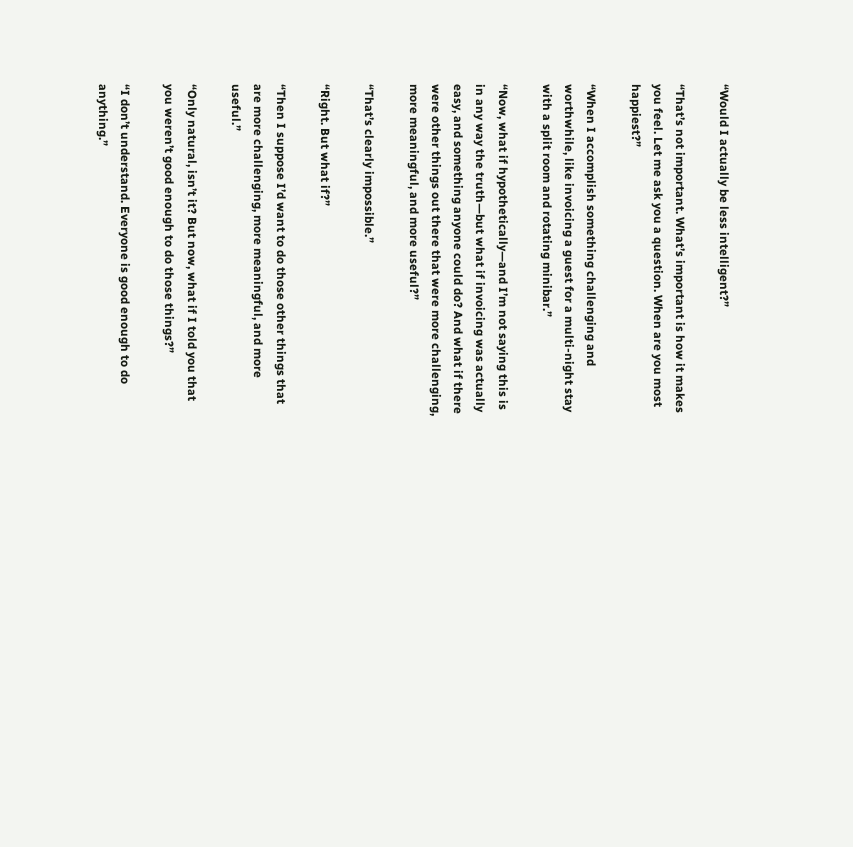“Would I actually be less intelligent?”

“That’s not important. What’s important is how it makes you feel. Let me ask you a question. When are you most happiest?”

“When I accomplish something challenging and worthwhile, like invoicing a guest for a multi-night stay with a split room and rotating minibar.”

“Now, what if hypothetically—and I’m not saying this is in any way the truth—but what if invoicing was actually easy, and something anyone could do? And what if there were other things out there that were more challenging, more meaningful, and more useful?”

“That’s clearly impossible.”

“Right. But what if?”

“Then I suppose I’d want to do those other things that are more challenging, more meaningful, and more useful.”

“Only natural, isn’t it? But now, what if I told you that you weren’t good enough to do those things?”

“I don’t understand. Everyone is good enough to do anything.”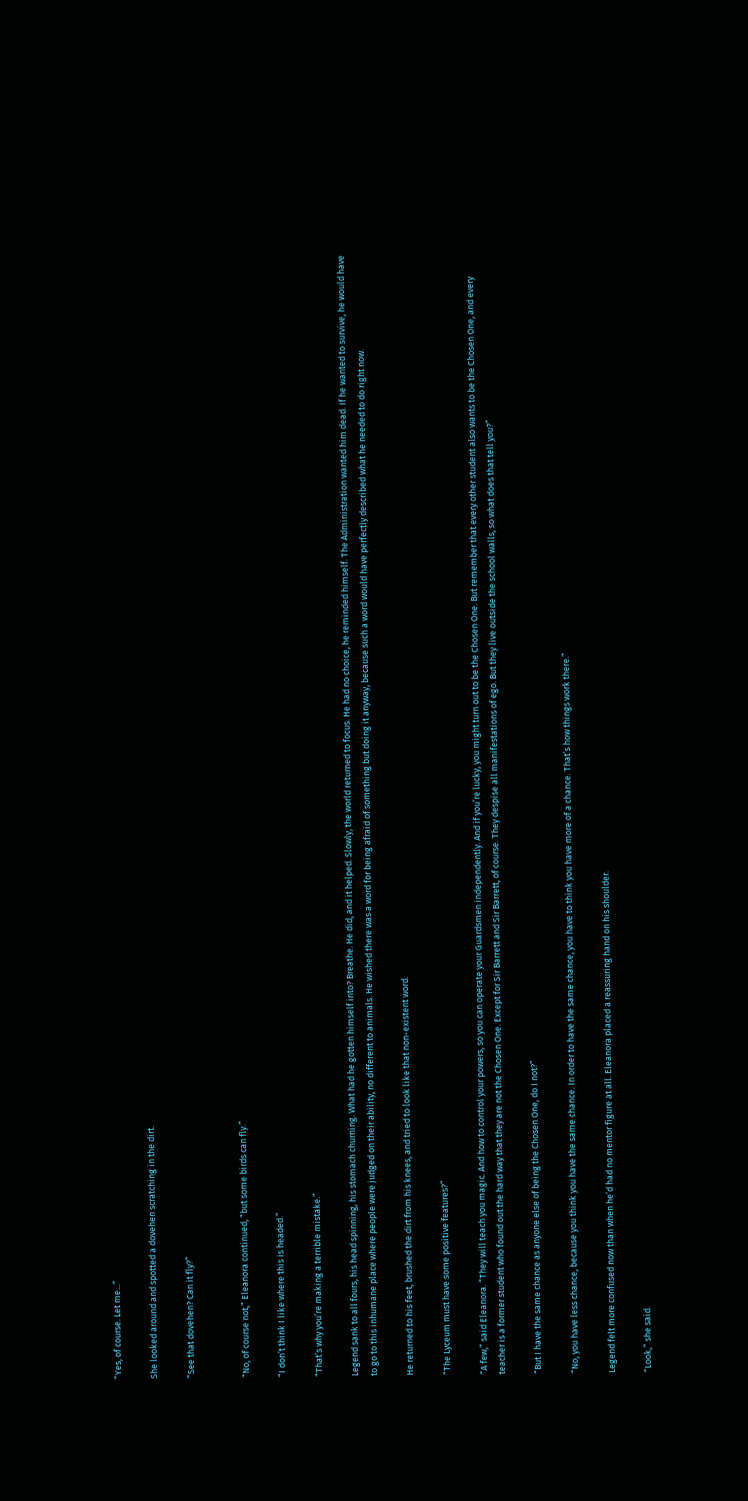“Yes, of course. Let me...”

She looked around and spotted a dovehen scratching in the dirt.

“See that dovehen? Can it fly?”


“No, of course not,” Eleanora continued, “but some birds can fly.”

“I don’t think I like where this is headed.”

“That’s why you’re making a terrible mistake.”

Legend sank to all fours, his head spinning, his stomach churning. What had he gotten himself into? Breathe. He did, and it helped. Slowly, the world returned to focus. He had no choice, he reminded himself. The Administration wanted him dead. If he wanted to survive, he would have to go to this inhumane place where people were judged on their ability, no different to animals. He wished there was a word for being afraid of something but doing it anyway, because such a word would have perfectly described what he needed to do right now.

He returned to his feet, brushed the dirt from his knees, and tried to look like that non-existent word.

“The Lyceum must have some positive features?”

“A few,” said Eleanora. “They will teach you magic. And how to control your powers, so you can operate your Guardsmen independently. And if you’re lucky, you might turn out to be the Chosen One. But remember that every other student also wants to be the Chosen One, and every teacher is a former student who found out the hard way that they are not the Chosen One. Except for Sir Barrett and Sir Barrett, of course. They despise all manifestations of ego. But they live outside the school walls, so what does that tell you?”

“But I have the same chance as anyone else of being the Chosen One, do I not?”

“No, you have less chance, because you think you have the same chance. In order to have the same chance, you have to think you have more of a chance. That’s how things work there.”

Legend felt more confused now than when he’d had no mentor figure at all. Eleanora placed a reassuring hand on his shoulder.

“Look,” she said.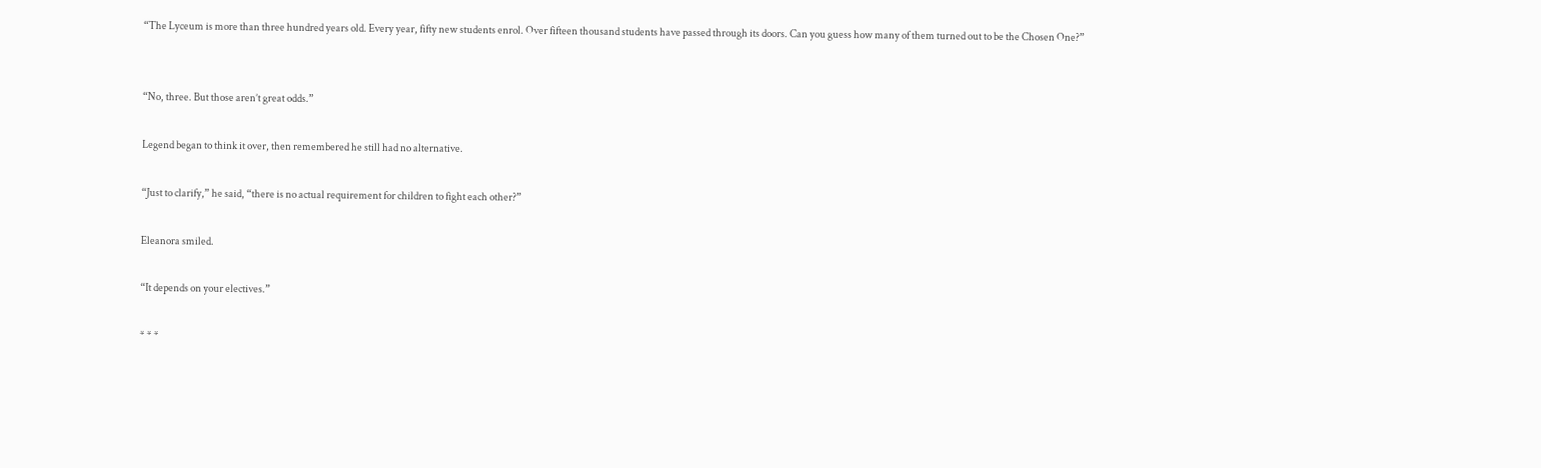“The Lyceum is more than three hundred years old. Every year, fifty new students enrol. Over fifteen thousand students have passed through its doors. Can you guess how many of them turned out to be the Chosen One?”


“No, three. But those aren’t great odds.”

Legend began to think it over, then remembered he still had no alternative.

“Just to clarify,” he said, “there is no actual requirement for children to fight each other?”

Eleanora smiled.

“It depends on your electives.”

* * *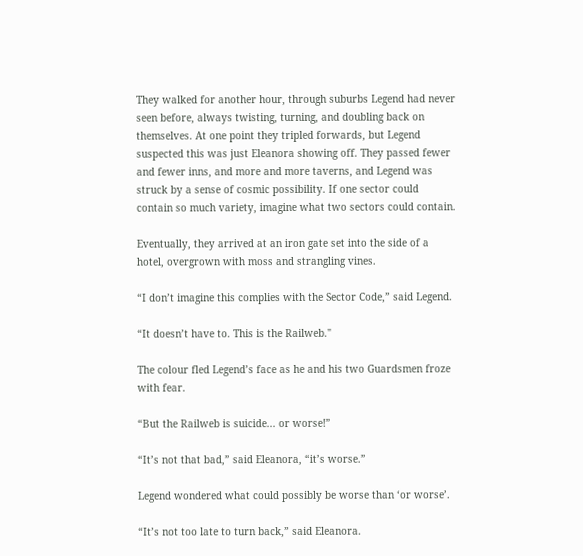They walked for another hour, through suburbs Legend had never seen before, always twisting, turning, and doubling back on themselves. At one point they tripled forwards, but Legend suspected this was just Eleanora showing off. They passed fewer and fewer inns, and more and more taverns, and Legend was struck by a sense of cosmic possibility. If one sector could contain so much variety, imagine what two sectors could contain.

Eventually, they arrived at an iron gate set into the side of a hotel, overgrown with moss and strangling vines.

“I don’t imagine this complies with the Sector Code,” said Legend.

“It doesn’t have to. This is the Railweb."

The colour fled Legend’s face as he and his two Guardsmen froze with fear.

“But the Railweb is suicide... or worse!”

“It’s not that bad,” said Eleanora, “it’s worse.”

Legend wondered what could possibly be worse than ‘or worse’.

“It’s not too late to turn back,” said Eleanora.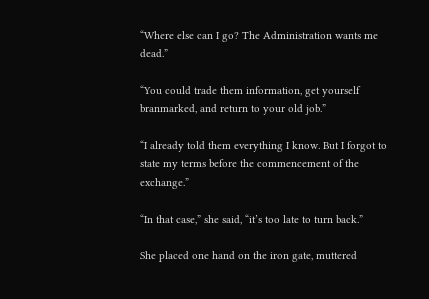“Where else can I go? The Administration wants me dead.”

“You could trade them information, get yourself branmarked, and return to your old job.”

“I already told them everything I know. But I forgot to state my terms before the commencement of the exchange.”

“In that case,” she said, “it’s too late to turn back.”

She placed one hand on the iron gate, muttered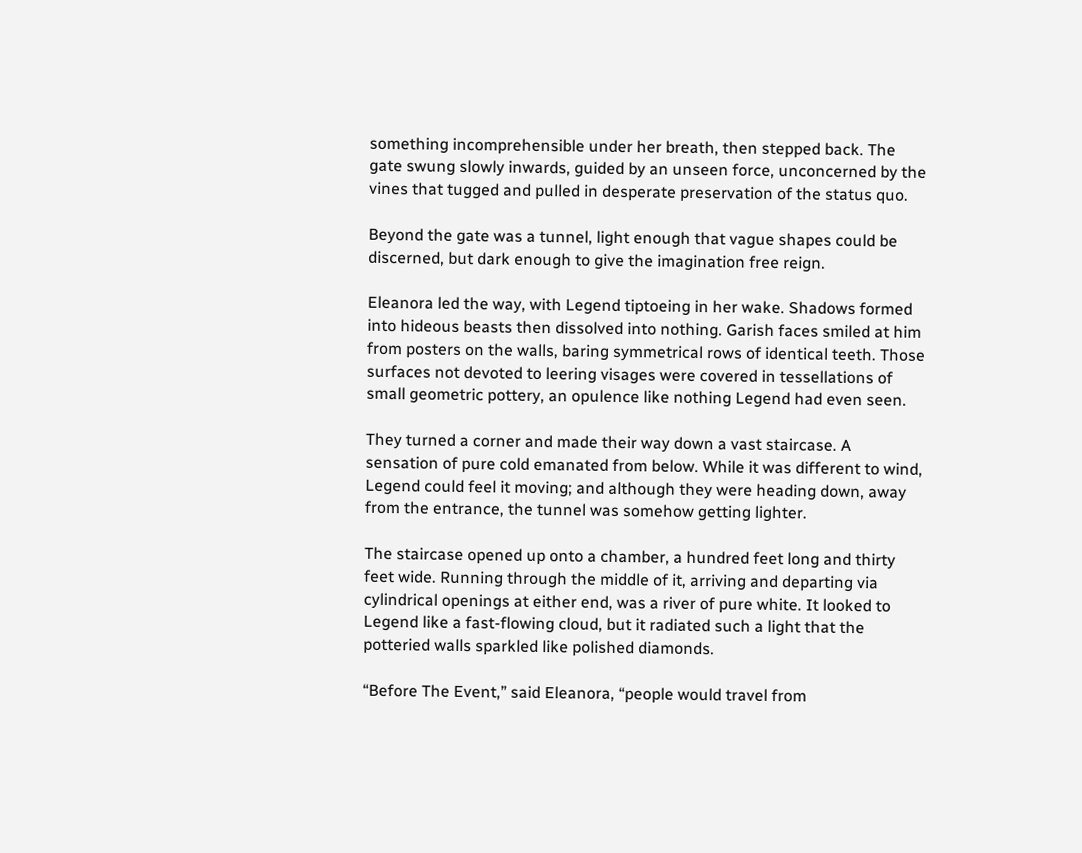something incomprehensible under her breath, then stepped back. The gate swung slowly inwards, guided by an unseen force, unconcerned by the vines that tugged and pulled in desperate preservation of the status quo.

Beyond the gate was a tunnel, light enough that vague shapes could be discerned, but dark enough to give the imagination free reign.

Eleanora led the way, with Legend tiptoeing in her wake. Shadows formed into hideous beasts then dissolved into nothing. Garish faces smiled at him from posters on the walls, baring symmetrical rows of identical teeth. Those surfaces not devoted to leering visages were covered in tessellations of small geometric pottery, an opulence like nothing Legend had even seen.

They turned a corner and made their way down a vast staircase. A sensation of pure cold emanated from below. While it was different to wind, Legend could feel it moving; and although they were heading down, away from the entrance, the tunnel was somehow getting lighter.

The staircase opened up onto a chamber, a hundred feet long and thirty feet wide. Running through the middle of it, arriving and departing via cylindrical openings at either end, was a river of pure white. It looked to Legend like a fast-flowing cloud, but it radiated such a light that the potteried walls sparkled like polished diamonds.

“Before The Event,” said Eleanora, “people would travel from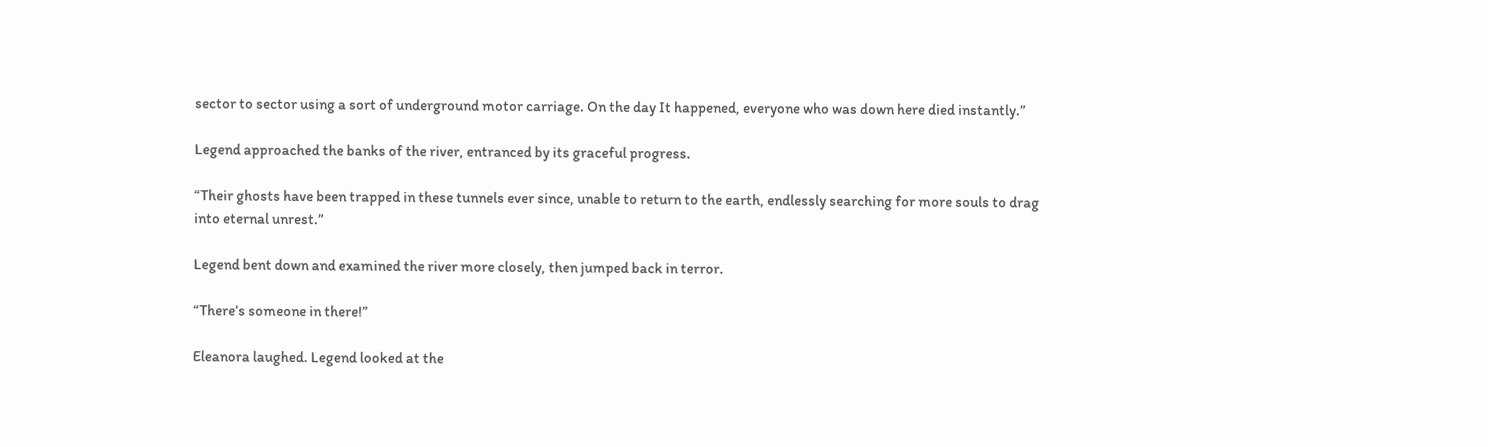sector to sector using a sort of underground motor carriage. On the day It happened, everyone who was down here died instantly.”

Legend approached the banks of the river, entranced by its graceful progress.

“Their ghosts have been trapped in these tunnels ever since, unable to return to the earth, endlessly searching for more souls to drag into eternal unrest.”

Legend bent down and examined the river more closely, then jumped back in terror.

“There’s someone in there!”

Eleanora laughed. Legend looked at the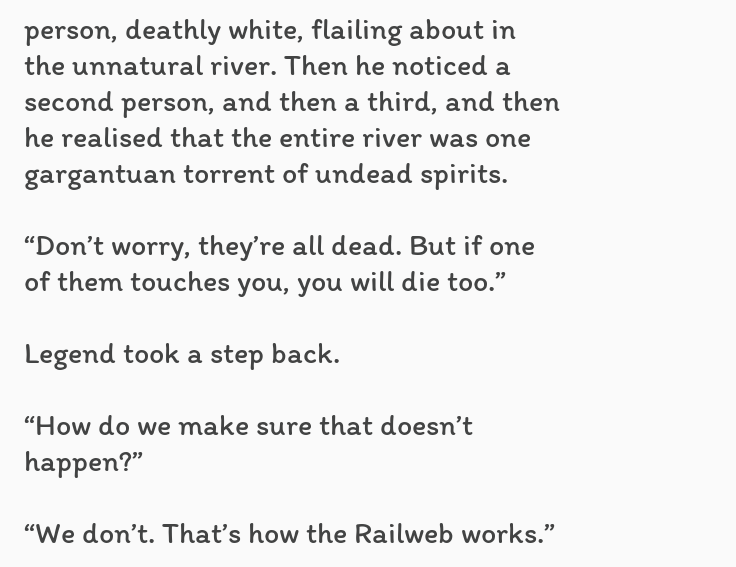person, deathly white, flailing about in the unnatural river. Then he noticed a second person, and then a third, and then he realised that the entire river was one gargantuan torrent of undead spirits.

“Don’t worry, they’re all dead. But if one of them touches you, you will die too.”

Legend took a step back.

“How do we make sure that doesn’t happen?”

“We don’t. That’s how the Railweb works.”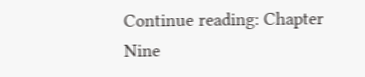Continue reading: Chapter Nine